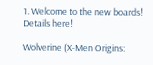1. Welcome to the new boards! Details here!

Wolverine (X-Men Origins: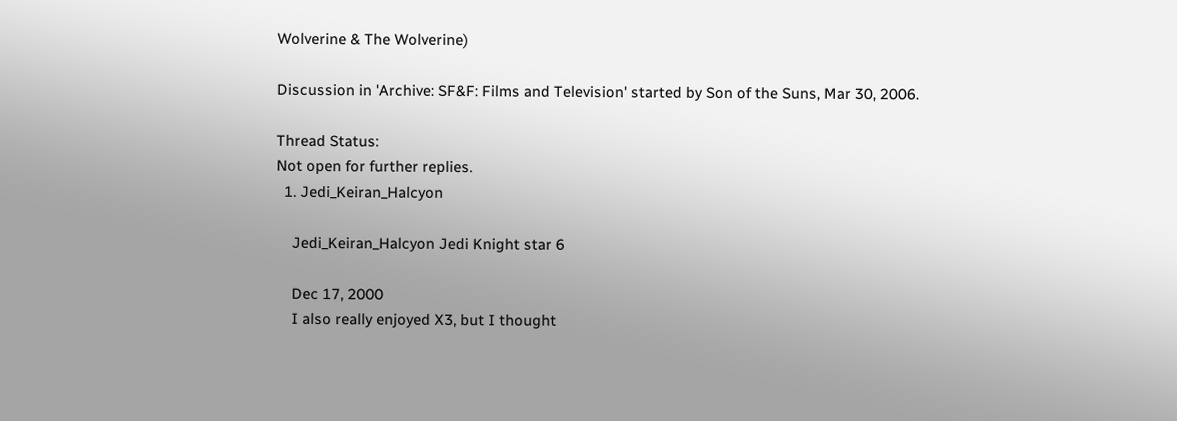Wolverine & The Wolverine)

Discussion in 'Archive: SF&F: Films and Television' started by Son of the Suns, Mar 30, 2006.

Thread Status:
Not open for further replies.
  1. Jedi_Keiran_Halcyon

    Jedi_Keiran_Halcyon Jedi Knight star 6

    Dec 17, 2000
    I also really enjoyed X3, but I thought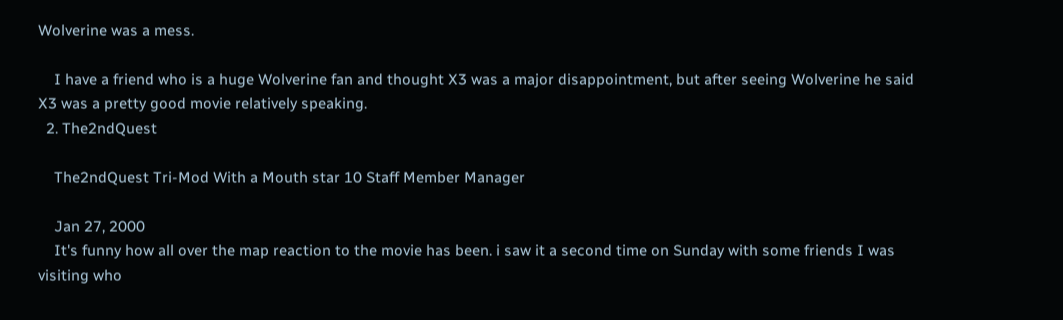Wolverine was a mess.

    I have a friend who is a huge Wolverine fan and thought X3 was a major disappointment, but after seeing Wolverine he said X3 was a pretty good movie relatively speaking.
  2. The2ndQuest

    The2ndQuest Tri-Mod With a Mouth star 10 Staff Member Manager

    Jan 27, 2000
    It's funny how all over the map reaction to the movie has been. i saw it a second time on Sunday with some friends I was visiting who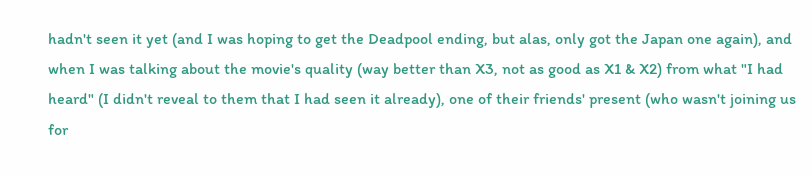hadn't seen it yet (and I was hoping to get the Deadpool ending, but alas, only got the Japan one again), and when I was talking about the movie's quality (way better than X3, not as good as X1 & X2) from what "I had heard" (I didn't reveal to them that I had seen it already), one of their friends' present (who wasn't joining us for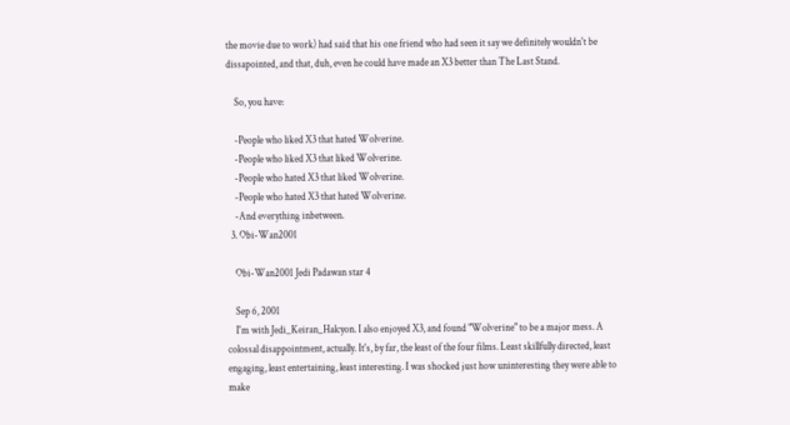the movie due to work) had said that his one friend who had seen it say we definitely wouldn't be dissapointed, and that, duh, even he could have made an X3 better than The Last Stand.

    So, you have:

    -People who liked X3 that hated Wolverine.
    -People who liked X3 that liked Wolverine.
    -People who hated X3 that liked Wolverine.
    -People who hated X3 that hated Wolverine.
    -And everything inbetween.
  3. Obi-Wan2001

    Obi-Wan2001 Jedi Padawan star 4

    Sep 6, 2001
    I'm with Jedi_Keiran_Halcyon. I also enjoyed X3, and found "Wolverine" to be a major mess. A colossal disappointment, actually. It's, by far, the least of the four films. Least skillfully directed, least engaging, least entertaining, least interesting. I was shocked just how uninteresting they were able to make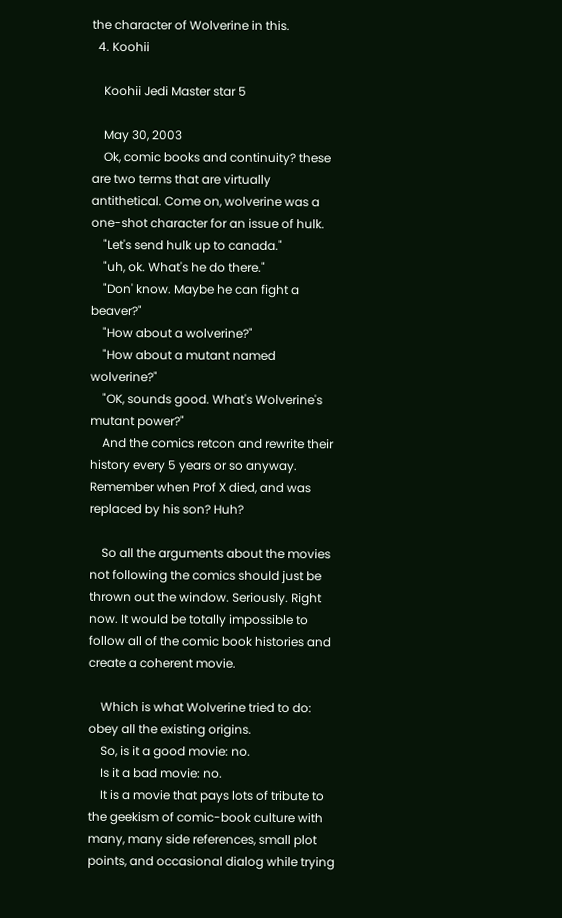the character of Wolverine in this.
  4. Koohii

    Koohii Jedi Master star 5

    May 30, 2003
    Ok, comic books and continuity? these are two terms that are virtually antithetical. Come on, wolverine was a one-shot character for an issue of hulk.
    "Let's send hulk up to canada."
    "uh, ok. What's he do there."
    "Don' know. Maybe he can fight a beaver?"
    "How about a wolverine?"
    "How about a mutant named wolverine?"
    "OK, sounds good. What's Wolverine's mutant power?"
    And the comics retcon and rewrite their history every 5 years or so anyway. Remember when Prof X died, and was replaced by his son? Huh?

    So all the arguments about the movies not following the comics should just be thrown out the window. Seriously. Right now. It would be totally impossible to follow all of the comic book histories and create a coherent movie.

    Which is what Wolverine tried to do: obey all the existing origins.
    So, is it a good movie: no.
    Is it a bad movie: no.
    It is a movie that pays lots of tribute to the geekism of comic-book culture with many, many side references, small plot points, and occasional dialog while trying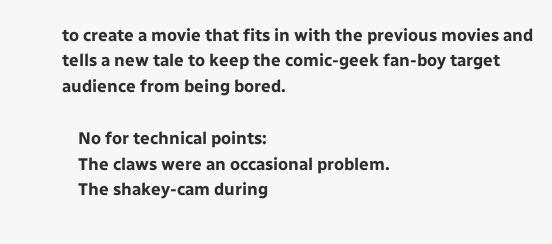to create a movie that fits in with the previous movies and tells a new tale to keep the comic-geek fan-boy target audience from being bored.

    No for technical points:
    The claws were an occasional problem.
    The shakey-cam during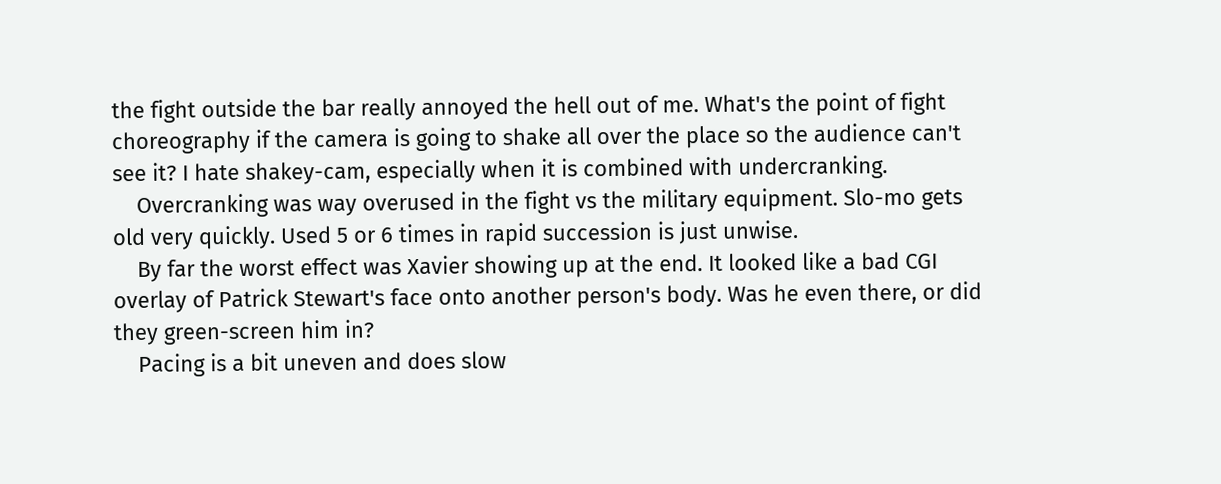the fight outside the bar really annoyed the hell out of me. What's the point of fight choreography if the camera is going to shake all over the place so the audience can't see it? I hate shakey-cam, especially when it is combined with undercranking.
    Overcranking was way overused in the fight vs the military equipment. Slo-mo gets old very quickly. Used 5 or 6 times in rapid succession is just unwise.
    By far the worst effect was Xavier showing up at the end. It looked like a bad CGI overlay of Patrick Stewart's face onto another person's body. Was he even there, or did they green-screen him in?
    Pacing is a bit uneven and does slow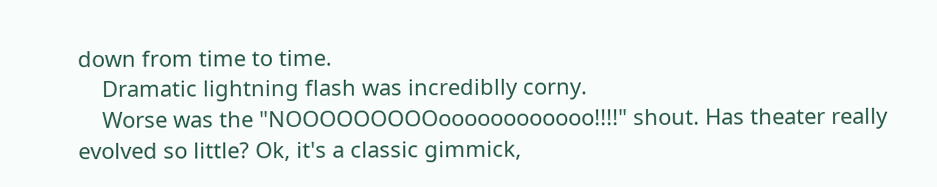down from time to time.
    Dramatic lightning flash was incrediblly corny.
    Worse was the "NOOOOOOOOOoooooooooooo!!!!" shout. Has theater really evolved so little? Ok, it's a classic gimmick,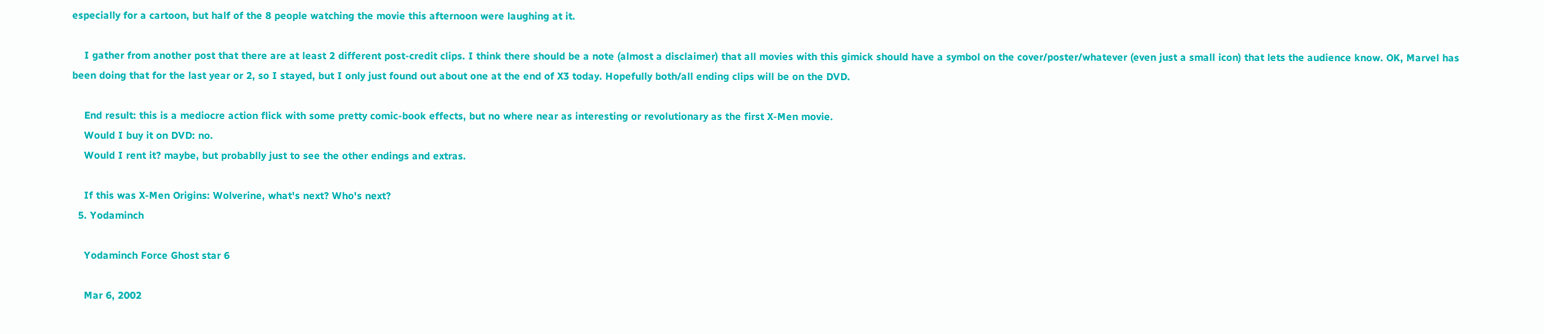especially for a cartoon, but half of the 8 people watching the movie this afternoon were laughing at it.

    I gather from another post that there are at least 2 different post-credit clips. I think there should be a note (almost a disclaimer) that all movies with this gimick should have a symbol on the cover/poster/whatever (even just a small icon) that lets the audience know. OK, Marvel has been doing that for the last year or 2, so I stayed, but I only just found out about one at the end of X3 today. Hopefully both/all ending clips will be on the DVD.

    End result: this is a mediocre action flick with some pretty comic-book effects, but no where near as interesting or revolutionary as the first X-Men movie.
    Would I buy it on DVD: no.
    Would I rent it? maybe, but probablly just to see the other endings and extras.

    If this was X-Men Origins: Wolverine, what's next? Who's next?
  5. Yodaminch

    Yodaminch Force Ghost star 6

    Mar 6, 2002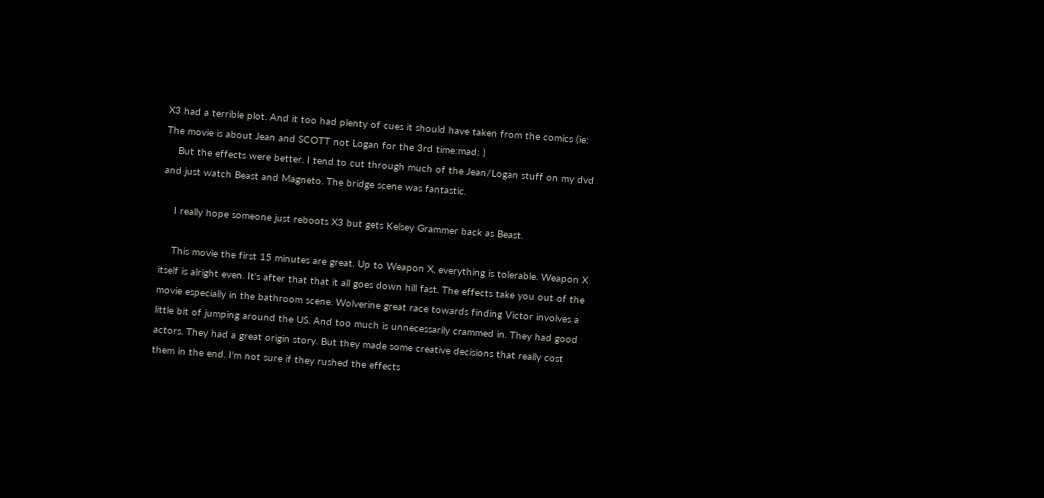X3 had a terrible plot. And it too had plenty of cues it should have taken from the comics (ie: The movie is about Jean and SCOTT not Logan for the 3rd time:mad: )
    But the effects were better. I tend to cut through much of the Jean/Logan stuff on my dvd and just watch Beast and Magneto. The bridge scene was fantastic.

    I really hope someone just reboots X3 but gets Kelsey Grammer back as Beast.

    This movie the first 15 minutes are great. Up to Weapon X, everything is tolerable. Weapon X itself is alright even. It's after that that it all goes down hill fast. The effects take you out of the movie especially in the bathroom scene. Wolverine great race towards finding Victor involves a little bit of jumping around the US. And too much is unnecessarily crammed in. They had good actors. They had a great origin story. But they made some creative decisions that really cost them in the end. I'm not sure if they rushed the effects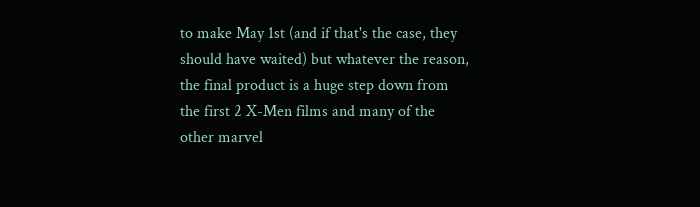to make May 1st (and if that's the case, they should have waited) but whatever the reason, the final product is a huge step down from the first 2 X-Men films and many of the other marvel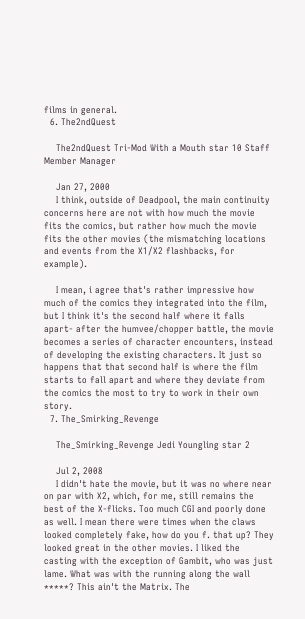films in general.
  6. The2ndQuest

    The2ndQuest Tri-Mod With a Mouth star 10 Staff Member Manager

    Jan 27, 2000
    I think, outside of Deadpool, the main continuity concerns here are not with how much the movie fits the comics, but rather how much the movie fits the other movies (the mismatching locations and events from the X1/X2 flashbacks, for example).

    I mean, i agree that's rather impressive how much of the comics they integrated into the film, but I think it's the second half where it falls apart- after the humvee/chopper battle, the movie becomes a series of character encounters, instead of developing the existing characters. It just so happens that that second half is where the film starts to fall apart and where they deviate from the comics the most to try to work in their own story.
  7. The_Smirking_Revenge

    The_Smirking_Revenge Jedi Youngling star 2

    Jul 2, 2008
    I didn't hate the movie, but it was no where near on par with X2, which, for me, still remains the best of the X-flicks. Too much CGI and poorly done as well. I mean there were times when the claws looked completely fake, how do you f. that up? They looked great in the other movies. I liked the casting with the exception of Gambit, who was just lame. What was with the running along the wall *****? This ain't the Matrix. The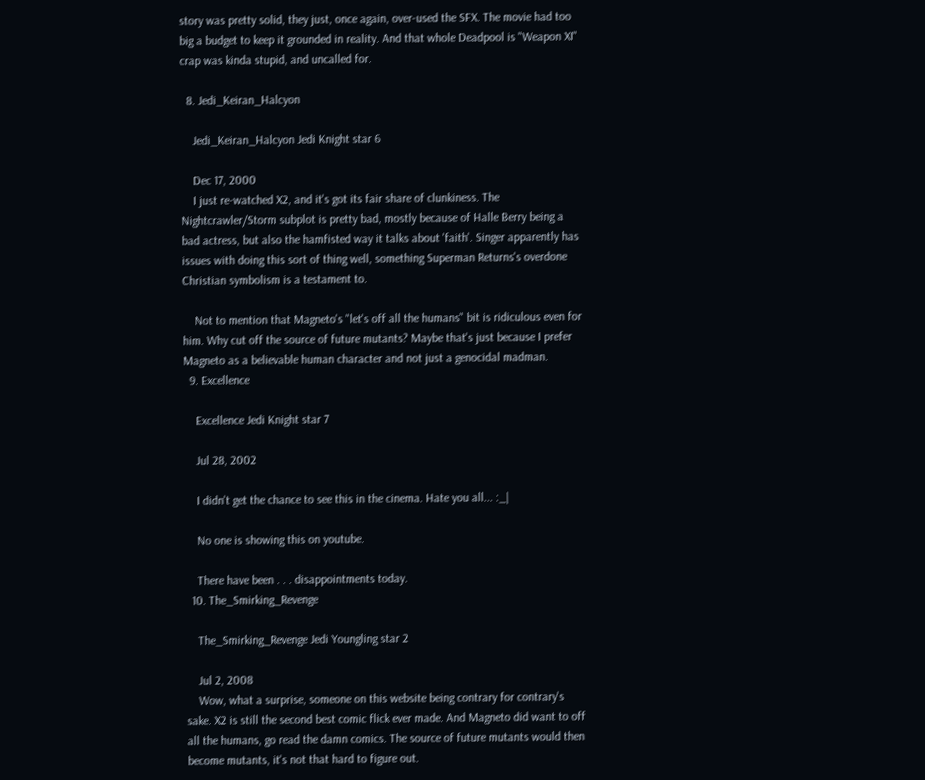story was pretty solid, they just, once again, over-used the SFX. The movie had too big a budget to keep it grounded in reality. And that whole Deadpool is "Weapon XI" crap was kinda stupid, and uncalled for.

  8. Jedi_Keiran_Halcyon

    Jedi_Keiran_Halcyon Jedi Knight star 6

    Dec 17, 2000
    I just re-watched X2, and it's got its fair share of clunkiness. The Nightcrawler/Storm subplot is pretty bad, mostly because of Halle Berry being a bad actress, but also the hamfisted way it talks about 'faith'. Singer apparently has issues with doing this sort of thing well, something Superman Returns's overdone Christian symbolism is a testament to.

    Not to mention that Magneto's "let's off all the humans" bit is ridiculous even for him. Why cut off the source of future mutants? Maybe that's just because I prefer Magneto as a believable human character and not just a genocidal madman.
  9. Excellence

    Excellence Jedi Knight star 7

    Jul 28, 2002

    I didn't get the chance to see this in the cinema. Hate you all... :_|

    No one is showing this on youtube.

    There have been . . . disappointments today.
  10. The_Smirking_Revenge

    The_Smirking_Revenge Jedi Youngling star 2

    Jul 2, 2008
    Wow, what a surprise, someone on this website being contrary for contrary's sake. X2 is still the second best comic flick ever made. And Magneto did want to off all the humans, go read the damn comics. The source of future mutants would then become mutants, it's not that hard to figure out.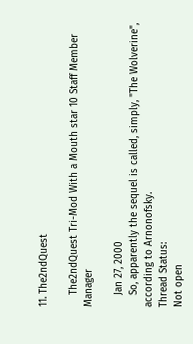11. The2ndQuest

    The2ndQuest Tri-Mod With a Mouth star 10 Staff Member Manager

    Jan 27, 2000
    So, apparently the sequel is called, simply, "The Wolverine", according to Arnonofsky.
Thread Status:
Not open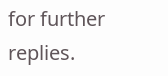for further replies.